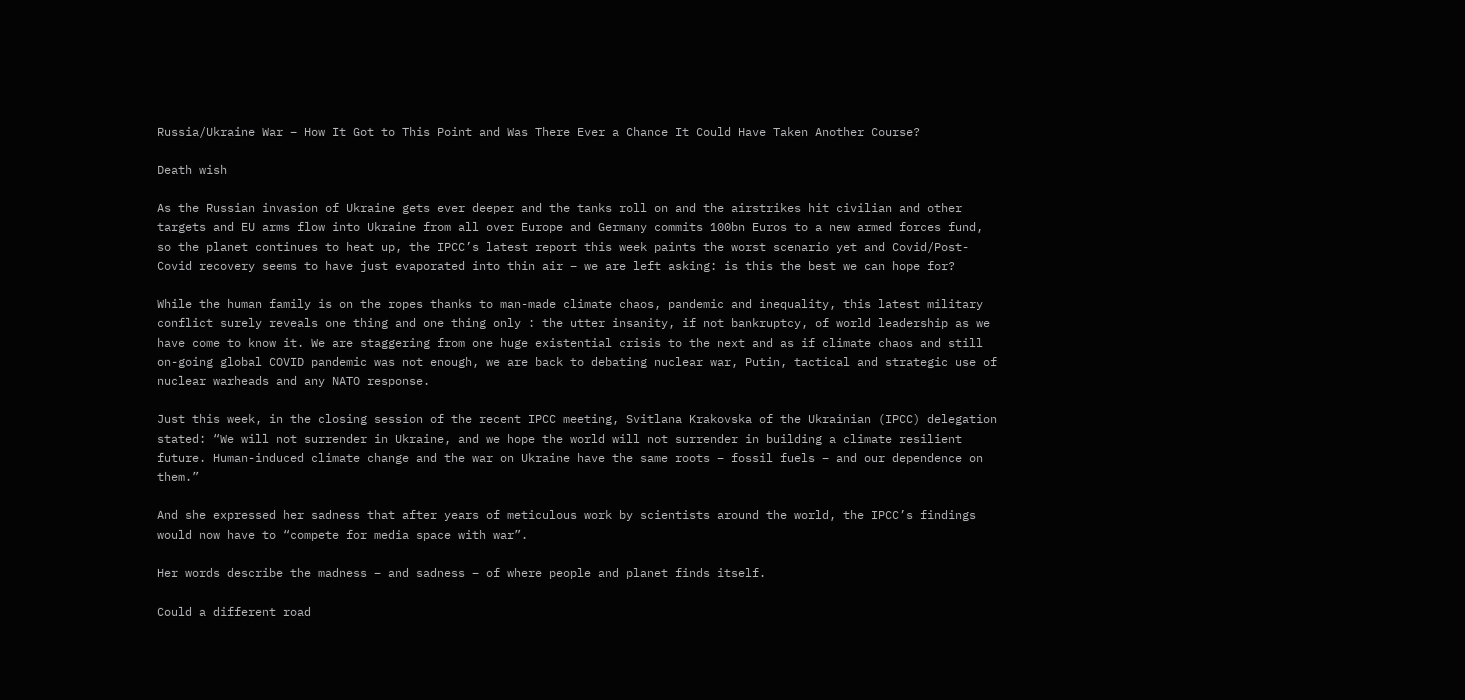Russia/Ukraine War – How It Got to This Point and Was There Ever a Chance It Could Have Taken Another Course?

Death wish

As the Russian invasion of Ukraine gets ever deeper and the tanks roll on and the airstrikes hit civilian and other targets and EU arms flow into Ukraine from all over Europe and Germany commits 100bn Euros to a new armed forces fund, so the planet continues to heat up, the IPCC’s latest report this week paints the worst scenario yet and Covid/Post-Covid recovery seems to have just evaporated into thin air – we are left asking: is this the best we can hope for?

While the human family is on the ropes thanks to man-made climate chaos, pandemic and inequality, this latest military conflict surely reveals one thing and one thing only : the utter insanity, if not bankruptcy, of world leadership as we have come to know it. We are staggering from one huge existential crisis to the next and as if climate chaos and still on-going global COVID pandemic was not enough, we are back to debating nuclear war, Putin, tactical and strategic use of nuclear warheads and any NATO response.

Just this week, in the closing session of the recent IPCC meeting, Svitlana Krakovska of the Ukrainian (IPCC) delegation stated: “We will not surrender in Ukraine, and we hope the world will not surrender in building a climate resilient future. Human-induced climate change and the war on Ukraine have the same roots – fossil fuels – and our dependence on them.”

And she expressed her sadness that after years of meticulous work by scientists around the world, the IPCC’s findings would now have to “compete for media space with war”.

Her words describe the madness – and sadness – of where people and planet finds itself.

Could a different road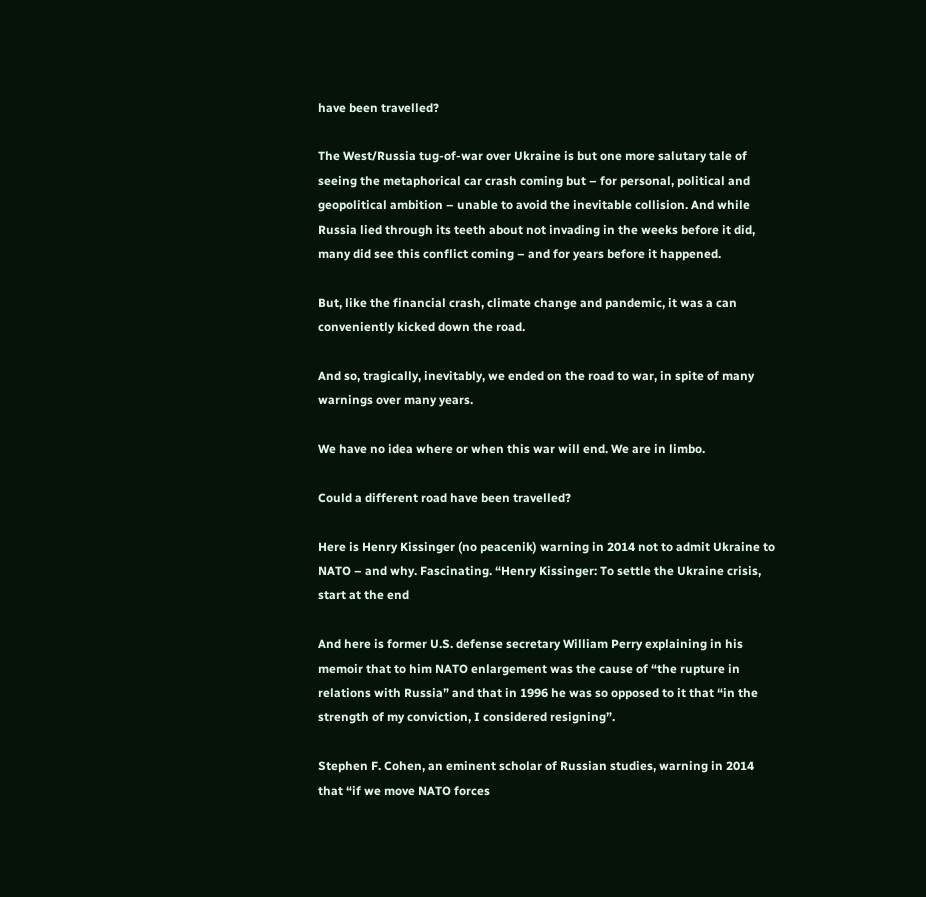have been travelled?

The West/Russia tug-of-war over Ukraine is but one more salutary tale of seeing the metaphorical car crash coming but – for personal, political and geopolitical ambition – unable to avoid the inevitable collision. And while Russia lied through its teeth about not invading in the weeks before it did, many did see this conflict coming – and for years before it happened.

But, like the financial crash, climate change and pandemic, it was a can conveniently kicked down the road.

And so, tragically, inevitably, we ended on the road to war, in spite of many warnings over many years.

We have no idea where or when this war will end. We are in limbo.

Could a different road have been travelled?

Here is Henry Kissinger (no peacenik) warning in 2014 not to admit Ukraine to NATO – and why. Fascinating. “Henry Kissinger: To settle the Ukraine crisis, start at the end

And here is former U.S. defense secretary William Perry explaining in his memoir that to him NATO enlargement was the cause of “the rupture in relations with Russia” and that in 1996 he was so opposed to it that “in the strength of my conviction, I considered resigning”.

Stephen F. Cohen, an eminent scholar of Russian studies, warning in 2014 that “if we move NATO forces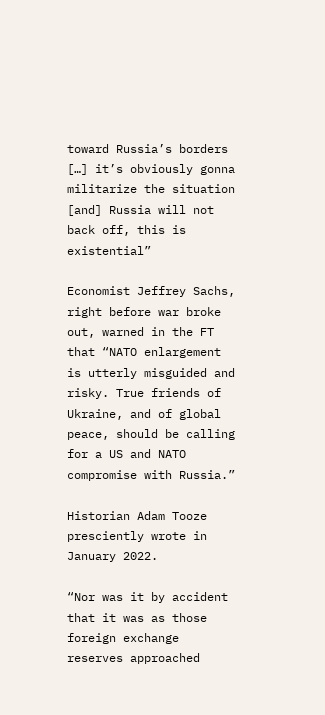toward Russia’s borders […] it’s obviously gonna militarize the situation [and] Russia will not back off, this is existential”

Economist Jeffrey Sachs, right before war broke out, warned in the FT that “NATO enlargement is utterly misguided and risky. True friends of Ukraine, and of global peace, should be calling for a US and NATO compromise with Russia.”

Historian Adam Tooze presciently wrote in January 2022.

“Nor was it by accident that it was as those foreign exchange reserves approached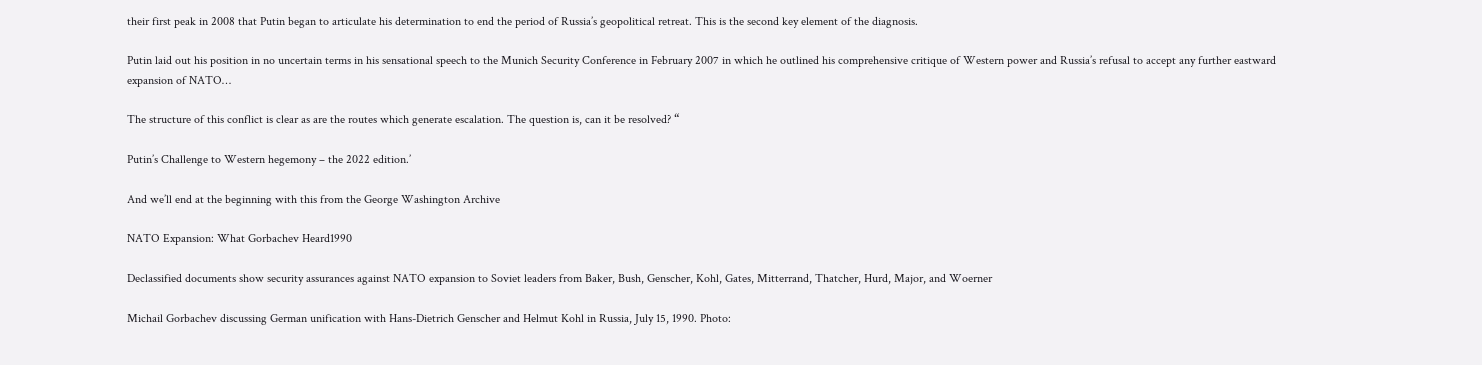their first peak in 2008 that Putin began to articulate his determination to end the period of Russia’s geopolitical retreat. This is the second key element of the diagnosis.

Putin laid out his position in no uncertain terms in his sensational speech to the Munich Security Conference in February 2007 in which he outlined his comprehensive critique of Western power and Russia’s refusal to accept any further eastward expansion of NATO…

The structure of this conflict is clear as are the routes which generate escalation. The question is, can it be resolved? “

Putin’s Challenge to Western hegemony – the 2022 edition.’

And we’ll end at the beginning with this from the George Washington Archive

NATO Expansion: What Gorbachev Heard1990

Declassified documents show security assurances against NATO expansion to Soviet leaders from Baker, Bush, Genscher, Kohl, Gates, Mitterrand, Thatcher, Hurd, Major, and Woerner

Michail Gorbachev discussing German unification with Hans-Dietrich Genscher and Helmut Kohl in Russia, July 15, 1990. Photo: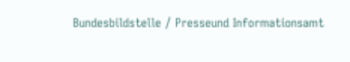Bundesbildstelle / Presseund Informationsamt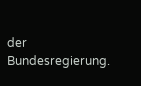der Bundesregierung.